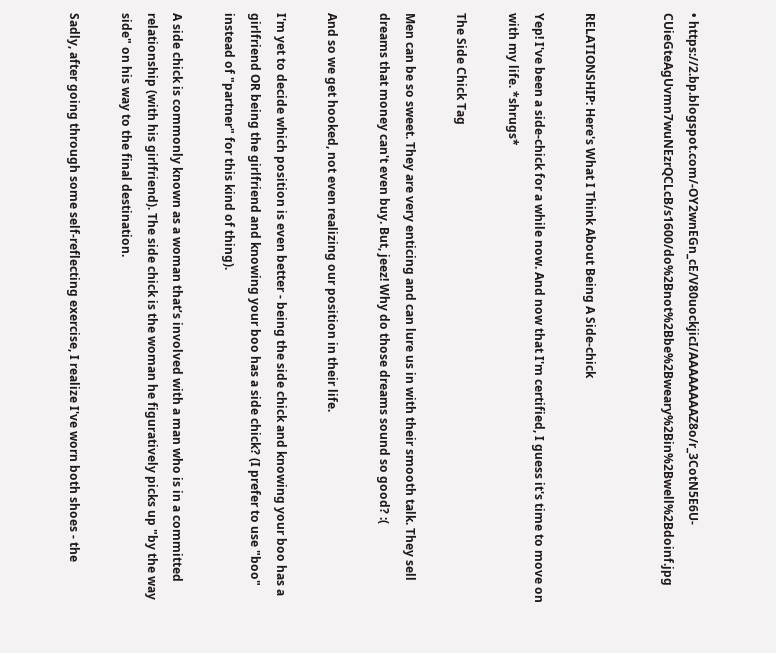• https://2.bp.blogspot.com/-OY2wnEGn_cE/V80uockjicI/AAAAAAAAZ8o/r_3CotN5E6U-CUieGteAgUvmn7wuNEzrQCLcB/s1600/do%2Bnot%2Bbe%2Bweary%2Bin%2Bwell%2Bdoinf.jpg


RELATIONSHIP: Here's What I Think About Being A Side-chick

Yep! I've been a side-chick for a while now. And now that I'm certified, I guess it's time to move on with my life. *shrugs*

The Side Chick Tag

Men can be so sweet. They are very enticing and can lure us in with their smooth talk. They sell dreams that money can't even buy. But, jeez! Why do those dreams sound so good? :(

And so we get hooked, not even realizing our position in their life.

I'm yet to decide which position is even better - being the side chick and knowing your boo has a girlfriend OR being the girlfriend and knowing your boo has a side chick? (I prefer to use "boo" instead of "partner" for this kind of thing).

A side chick is commonly known as a woman that’s involved with a man who is in a committed relationship (with his girlfriend). The side chick is the woman he figuratively picks up "by the way side" on his way to the final destination.

Sadly, after going through some self-reflecting exercise, I realize I've worn both shoes - the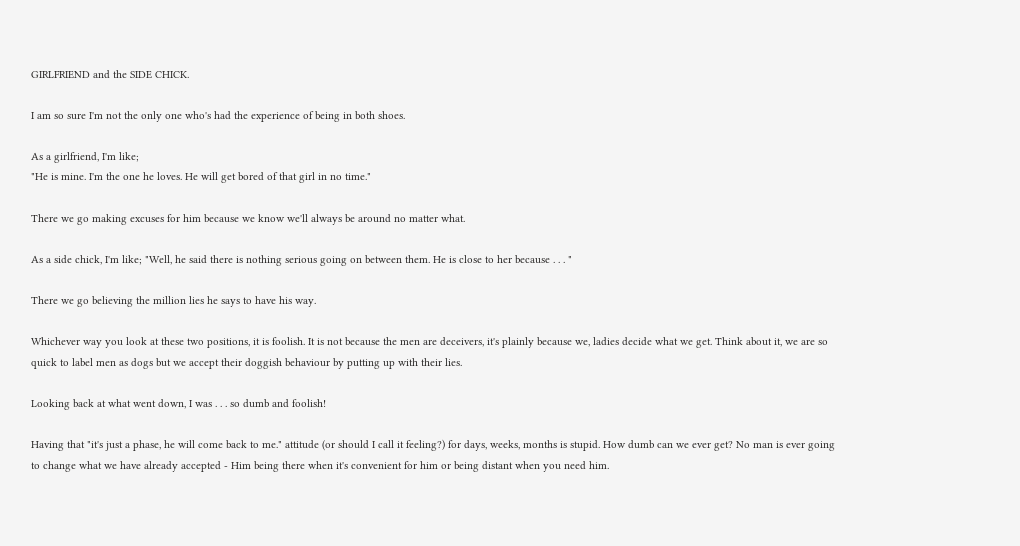GIRLFRIEND and the SIDE CHICK.

I am so sure I'm not the only one who's had the experience of being in both shoes.

As a girlfriend, I'm like;
"He is mine. I'm the one he loves. He will get bored of that girl in no time."

There we go making excuses for him because we know we'll always be around no matter what.

As a side chick, I'm like; "Well, he said there is nothing serious going on between them. He is close to her because . . . "

There we go believing the million lies he says to have his way.

Whichever way you look at these two positions, it is foolish. It is not because the men are deceivers, it's plainly because we, ladies decide what we get. Think about it, we are so quick to label men as dogs but we accept their doggish behaviour by putting up with their lies.

Looking back at what went down, I was . . . so dumb and foolish!

Having that "it's just a phase, he will come back to me." attitude (or should I call it feeling?) for days, weeks, months is stupid. How dumb can we ever get? No man is ever going to change what we have already accepted - Him being there when it's convenient for him or being distant when you need him.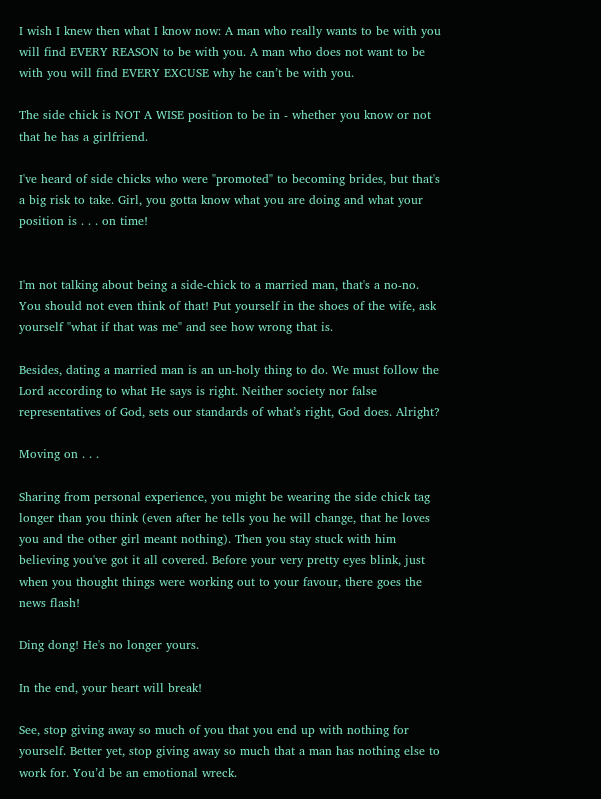I wish I knew then what I know now: A man who really wants to be with you will find EVERY REASON to be with you. A man who does not want to be with you will find EVERY EXCUSE why he can’t be with you.

The side chick is NOT A WISE position to be in - whether you know or not that he has a girlfriend.

I've heard of side chicks who were "promoted" to becoming brides, but that's a big risk to take. Girl, you gotta know what you are doing and what your position is . . . on time!


I'm not talking about being a side-chick to a married man, that's a no-no. You should not even think of that! Put yourself in the shoes of the wife, ask yourself "what if that was me" and see how wrong that is.

Besides, dating a married man is an un-holy thing to do. We must follow the Lord according to what He says is right. Neither society nor false representatives of God, sets our standards of what’s right, God does. Alright?

Moving on . . .

Sharing from personal experience, you might be wearing the side chick tag longer than you think (even after he tells you he will change, that he loves you and the other girl meant nothing). Then you stay stuck with him believing you've got it all covered. Before your very pretty eyes blink, just when you thought things were working out to your favour, there goes the news flash!

Ding dong! He's no longer yours.

In the end, your heart will break!

See, stop giving away so much of you that you end up with nothing for yourself. Better yet, stop giving away so much that a man has nothing else to work for. You’d be an emotional wreck.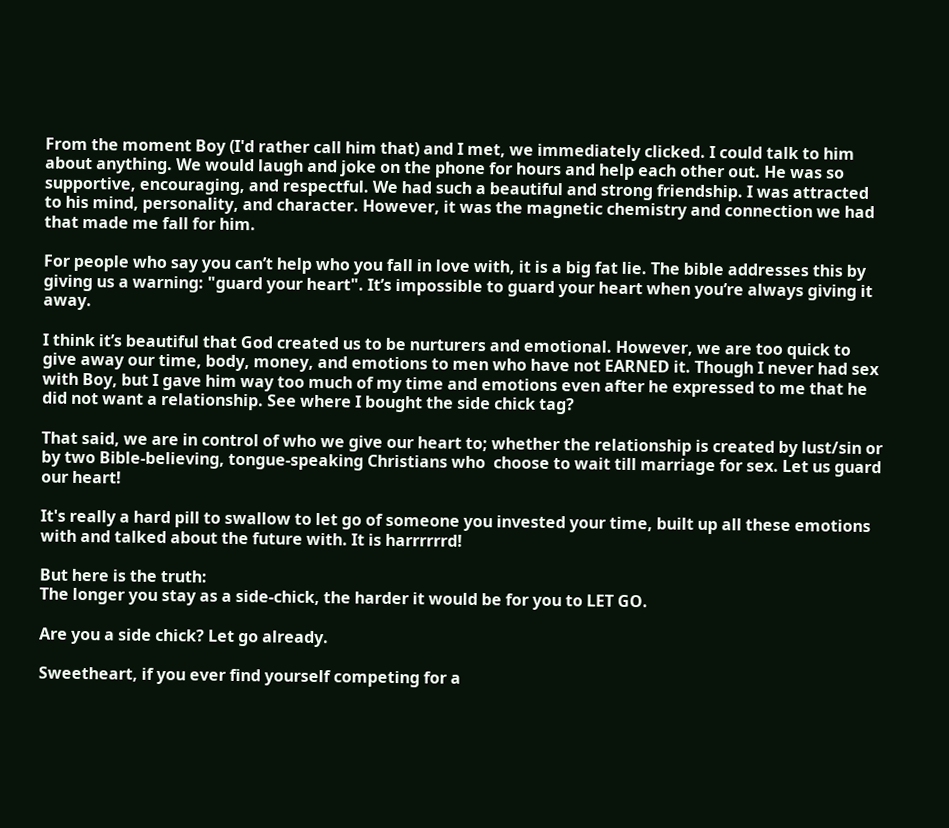From the moment Boy (I'd rather call him that) and I met, we immediately clicked. I could talk to him about anything. We would laugh and joke on the phone for hours and help each other out. He was so supportive, encouraging, and respectful. We had such a beautiful and strong friendship. I was attracted to his mind, personality, and character. However, it was the magnetic chemistry and connection we had that made me fall for him.

For people who say you can’t help who you fall in love with, it is a big fat lie. The bible addresses this by giving us a warning: "guard your heart". It’s impossible to guard your heart when you’re always giving it away.

I think it’s beautiful that God created us to be nurturers and emotional. However, we are too quick to give away our time, body, money, and emotions to men who have not EARNED it. Though I never had sex with Boy, but I gave him way too much of my time and emotions even after he expressed to me that he did not want a relationship. See where I bought the side chick tag?

That said, we are in control of who we give our heart to; whether the relationship is created by lust/sin or by two Bible-believing, tongue-speaking Christians who  choose to wait till marriage for sex. Let us guard our heart!

It's really a hard pill to swallow to let go of someone you invested your time, built up all these emotions with and talked about the future with. It is harrrrrrd!

But here is the truth:
The longer you stay as a side-chick, the harder it would be for you to LET GO.

Are you a side chick? Let go already.

Sweetheart, if you ever find yourself competing for a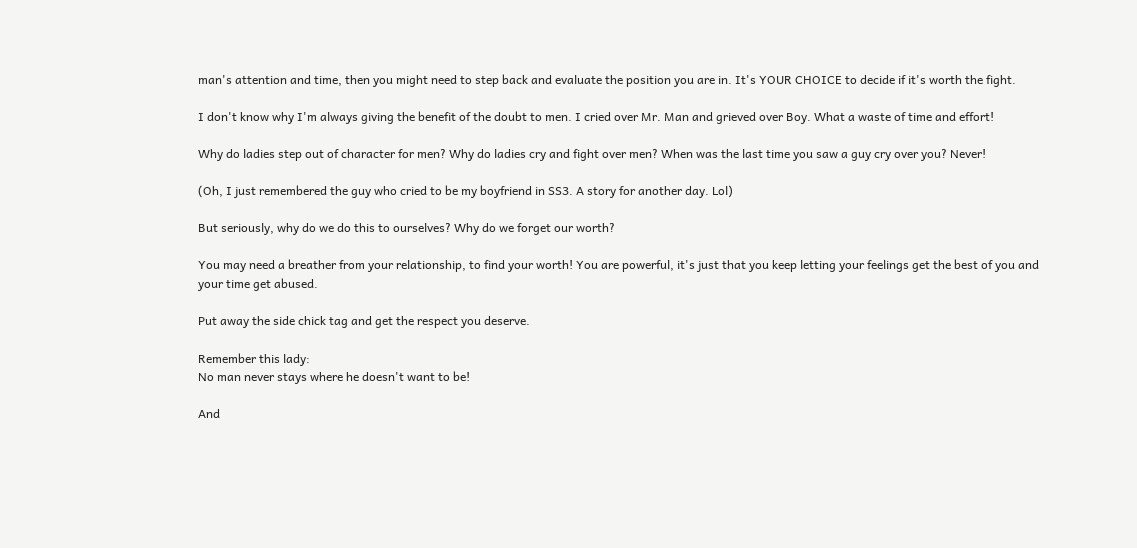man's attention and time, then you might need to step back and evaluate the position you are in. It's YOUR CHOICE to decide if it's worth the fight.

I don't know why I'm always giving the benefit of the doubt to men. I cried over Mr. Man and grieved over Boy. What a waste of time and effort!

Why do ladies step out of character for men? Why do ladies cry and fight over men? When was the last time you saw a guy cry over you? Never!

(Oh, I just remembered the guy who cried to be my boyfriend in SS3. A story for another day. Lol)

But seriously, why do we do this to ourselves? Why do we forget our worth?

You may need a breather from your relationship, to find your worth! You are powerful, it's just that you keep letting your feelings get the best of you and your time get abused.

Put away the side chick tag and get the respect you deserve.

Remember this lady:
No man never stays where he doesn't want to be!

And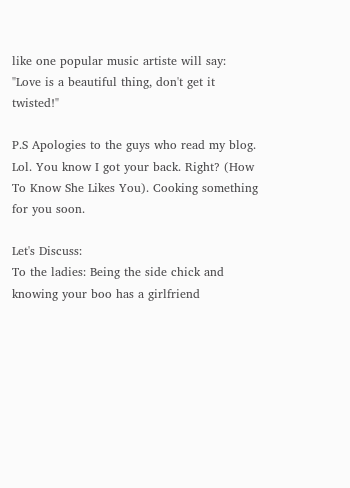like one popular music artiste will say:
"Love is a beautiful thing, don't get it twisted!"

P.S Apologies to the guys who read my blog. Lol. You know I got your back. Right? (How To Know She Likes You). Cooking something for you soon.

Let's Discuss:
To the ladies: Being the side chick and knowing your boo has a girlfriend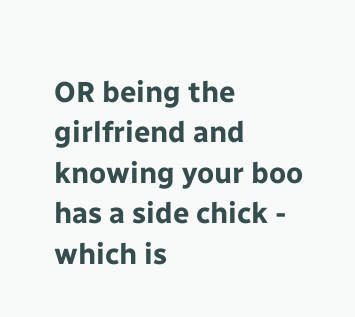OR being the girlfriend and knowing your boo has a side chick - which is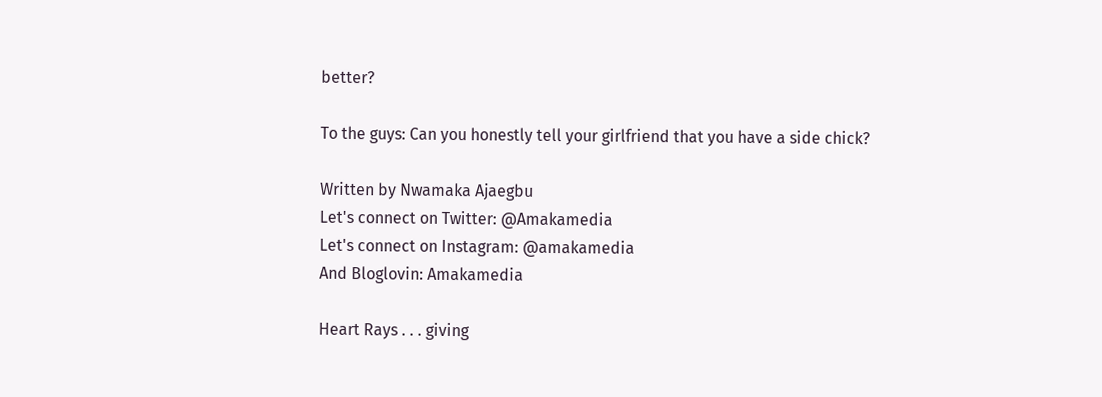better?

To the guys: Can you honestly tell your girlfriend that you have a side chick?

Written by Nwamaka Ajaegbu
Let's connect on Twitter: @Amakamedia
Let's connect on Instagram: @amakamedia
And Bloglovin: Amakamedia

Heart Rays . . . giving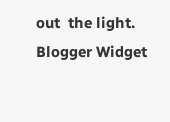out  the light.
Blogger Widget